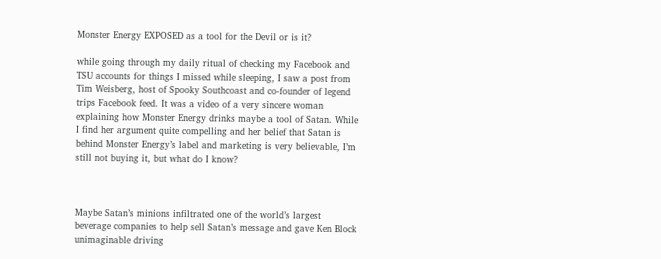Monster Energy EXPOSED as a tool for the Devil or is it?

while going through my daily ritual of checking my Facebook and TSU accounts for things I missed while sleeping, I saw a post from Tim Weisberg, host of Spooky Southcoast and co-founder of legend trips Facebook feed. It was a video of a very sincere woman explaining how Monster Energy drinks maybe a tool of Satan. While I find her argument quite compelling and her belief that Satan is behind Monster Energy’s label and marketing is very believable, I’m still not buying it, but what do I know?



Maybe Satan’s minions infiltrated one of the world’s largest beverage companies to help sell Satan’s message and gave Ken Block unimaginable driving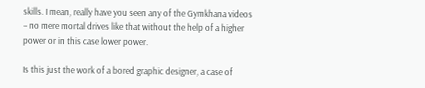skills. I mean, really have you seen any of the Gymkhana videos – no mere mortal drives like that without the help of a higher power or in this case lower power.

Is this just the work of a bored graphic designer, a case of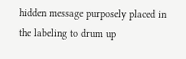hidden message purposely placed in the labeling to drum up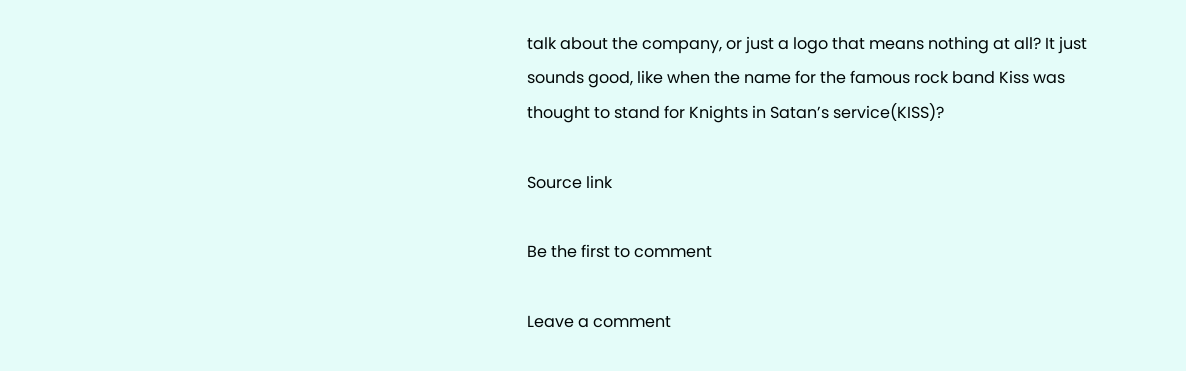talk about the company, or just a logo that means nothing at all? It just sounds good, like when the name for the famous rock band Kiss was thought to stand for Knights in Satan’s service(KISS)?

Source link

Be the first to comment

Leave a comment